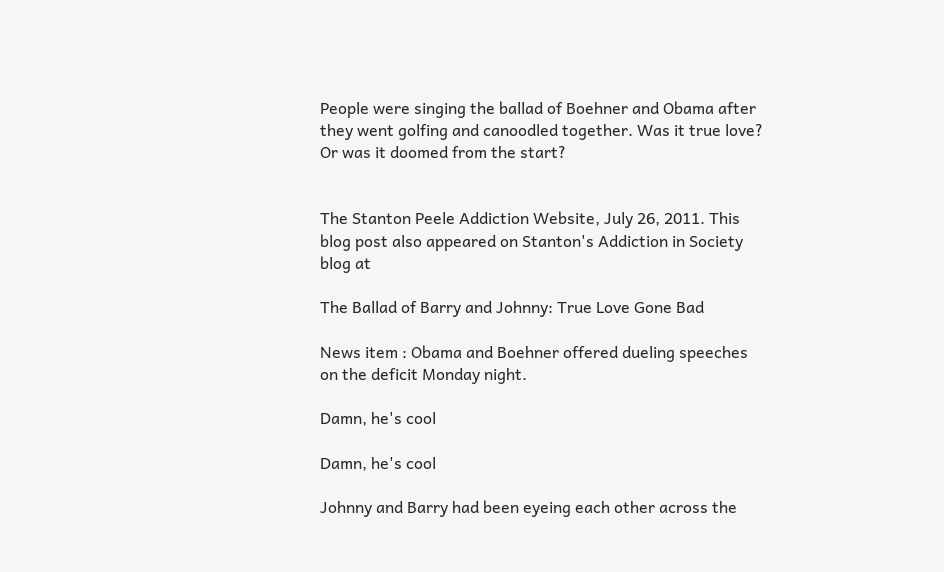People were singing the ballad of Boehner and Obama after they went golfing and canoodled together. Was it true love? Or was it doomed from the start?


The Stanton Peele Addiction Website, July 26, 2011. This blog post also appeared on Stanton's Addiction in Society blog at

The Ballad of Barry and Johnny: True Love Gone Bad

News item : Obama and Boehner offered dueling speeches on the deficit Monday night.

Damn, he's cool

Damn, he's cool

Johnny and Barry had been eyeing each other across the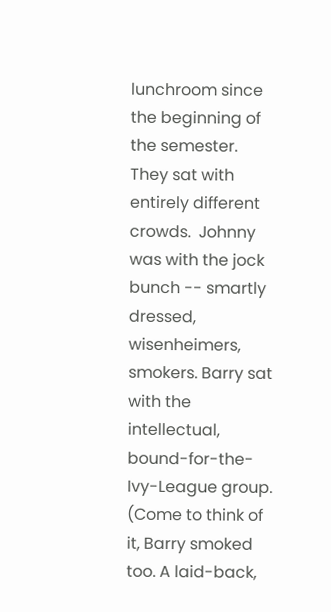lunchroom since the beginning of the semester.  They sat with entirely different crowds.  Johnny was with the jock bunch -- smartly dressed, wisenheimers, smokers. Barry sat with the intellectual, bound-for-the-Ivy-League group. (Come to think of it, Barry smoked too. A laid-back,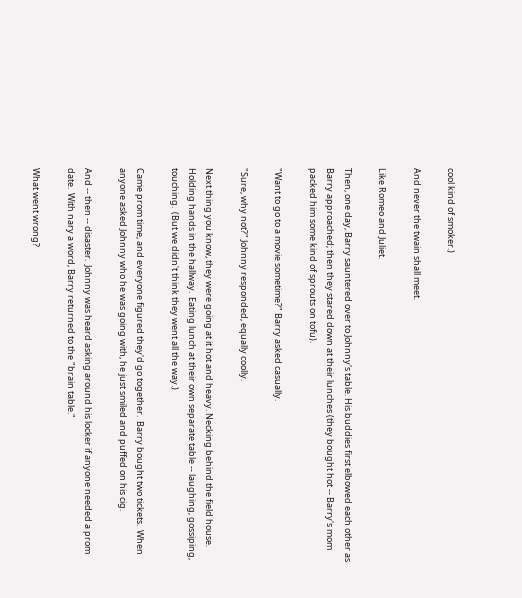cool kind of smoker.)

And never the twain shall meet.

Like Romeo and Juliet.

Then, one day, Barry sauntered over to Johnny's table. His buddies first elbowed each other as Barry approached; then they stared down at their lunches (they bought hot -- Barry's mom packed him some kind of sprouts on tofu).

"Want to go to a movie sometime?" Barry asked casually.

"Sure, why not?" Johnny responded, equally coolly.

Next thing you know, they were going at it hot and heavy. Necking behind the field house.  Holding hands in the hallway.  Eating lunch at their own separate table -- laughing, gossiping, touching.  (But we didn't think they went all the way.)

Came prom time, and everyone figured they'd go together.  Barry bought two tickets.  When anyone asked Johnny who he was going with, he just smiled and puffed on his cig.

And -- then -- disaster.  Johnny was heard asking around his locker if anyone needed a prom date.  With nary a word, Barry returned to the "brain table."

What went wrong?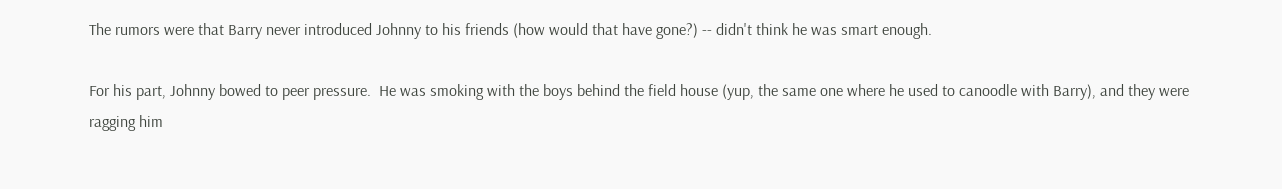The rumors were that Barry never introduced Johnny to his friends (how would that have gone?) -- didn't think he was smart enough.

For his part, Johnny bowed to peer pressure.  He was smoking with the boys behind the field house (yup, the same one where he used to canoodle with Barry), and they were ragging him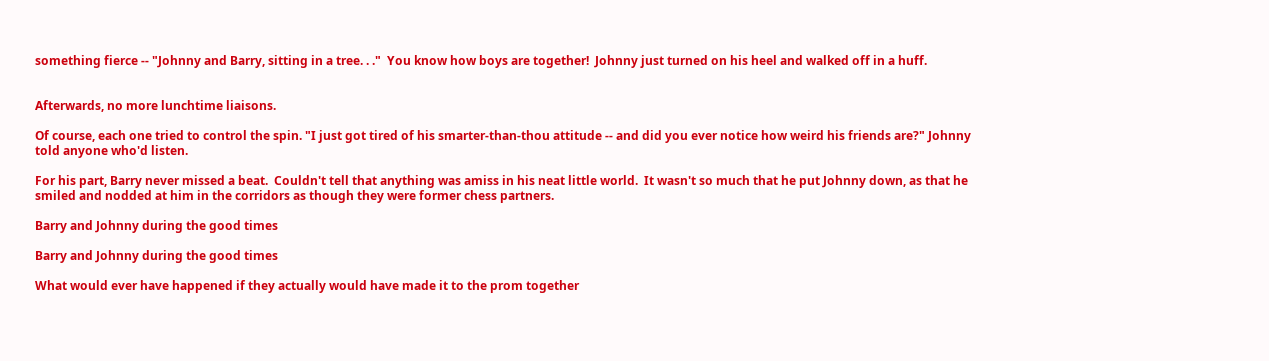something fierce -- "Johnny and Barry, sitting in a tree. . ."  You know how boys are together!  Johnny just turned on his heel and walked off in a huff.


Afterwards, no more lunchtime liaisons.

Of course, each one tried to control the spin. "I just got tired of his smarter-than-thou attitude -- and did you ever notice how weird his friends are?" Johnny told anyone who'd listen.

For his part, Barry never missed a beat.  Couldn't tell that anything was amiss in his neat little world.  It wasn't so much that he put Johnny down, as that he smiled and nodded at him in the corridors as though they were former chess partners.

Barry and Johnny during the good times

Barry and Johnny during the good times

What would ever have happened if they actually would have made it to the prom together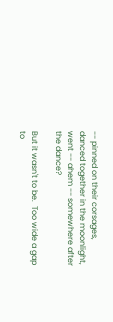-- pinned on their corsages, danced together in the moonlight, went -- ahem -- somewhere after the dance?

But it wasn't to be.  Too wide a gap to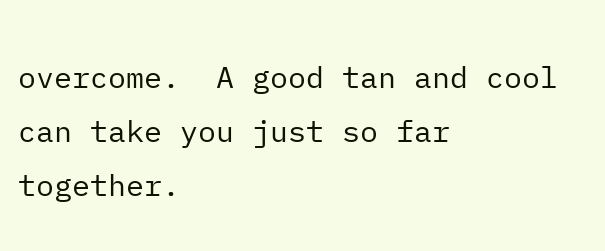overcome.  A good tan and cool can take you just so far together.